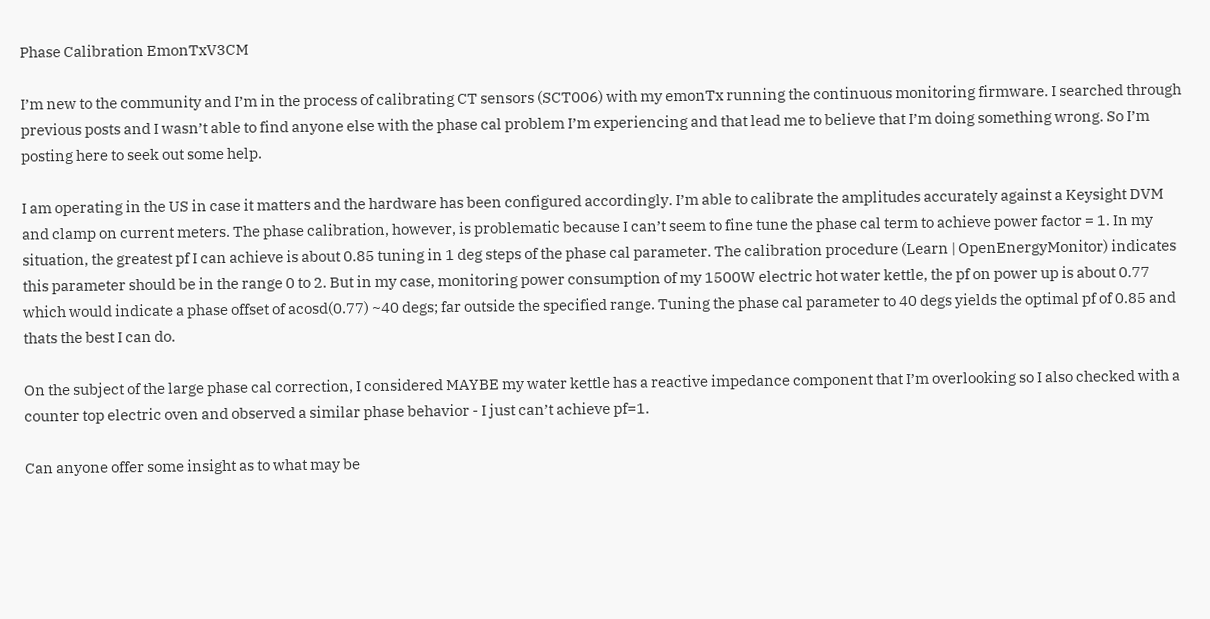Phase Calibration EmonTxV3CM

I’m new to the community and I’m in the process of calibrating CT sensors (SCT006) with my emonTx running the continuous monitoring firmware. I searched through previous posts and I wasn’t able to find anyone else with the phase cal problem I’m experiencing and that lead me to believe that I’m doing something wrong. So I’m posting here to seek out some help.

I am operating in the US in case it matters and the hardware has been configured accordingly. I’m able to calibrate the amplitudes accurately against a Keysight DVM and clamp on current meters. The phase calibration, however, is problematic because I can’t seem to fine tune the phase cal term to achieve power factor = 1. In my situation, the greatest pf I can achieve is about 0.85 tuning in 1 deg steps of the phase cal parameter. The calibration procedure (Learn | OpenEnergyMonitor) indicates this parameter should be in the range 0 to 2. But in my case, monitoring power consumption of my 1500W electric hot water kettle, the pf on power up is about 0.77 which would indicate a phase offset of acosd(0.77) ~40 degs; far outside the specified range. Tuning the phase cal parameter to 40 degs yields the optimal pf of 0.85 and thats the best I can do.

On the subject of the large phase cal correction, I considered MAYBE my water kettle has a reactive impedance component that I’m overlooking so I also checked with a counter top electric oven and observed a similar phase behavior - I just can’t achieve pf=1.

Can anyone offer some insight as to what may be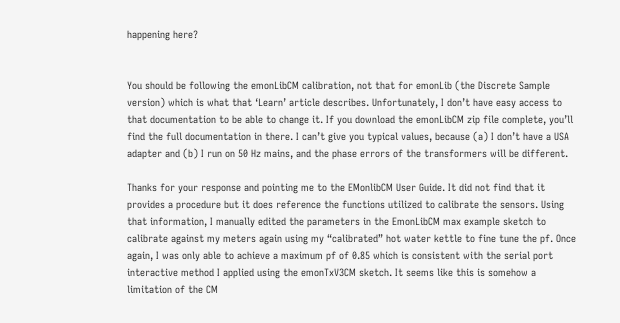happening here?


You should be following the emonLibCM calibration, not that for emonLib (the Discrete Sample version) which is what that ‘Learn’ article describes. Unfortunately, I don’t have easy access to that documentation to be able to change it. If you download the emonLibCM zip file complete, you’ll find the full documentation in there. I can’t give you typical values, because (a) I don’t have a USA adapter and (b) I run on 50 Hz mains, and the phase errors of the transformers will be different.

Thanks for your response and pointing me to the EMonlibCM User Guide. It did not find that it provides a procedure but it does reference the functions utilized to calibrate the sensors. Using that information, I manually edited the parameters in the EmonLibCM max example sketch to calibrate against my meters again using my “calibrated” hot water kettle to fine tune the pf. Once again, I was only able to achieve a maximum pf of 0.85 which is consistent with the serial port interactive method I applied using the emonTxV3CM sketch. It seems like this is somehow a limitation of the CM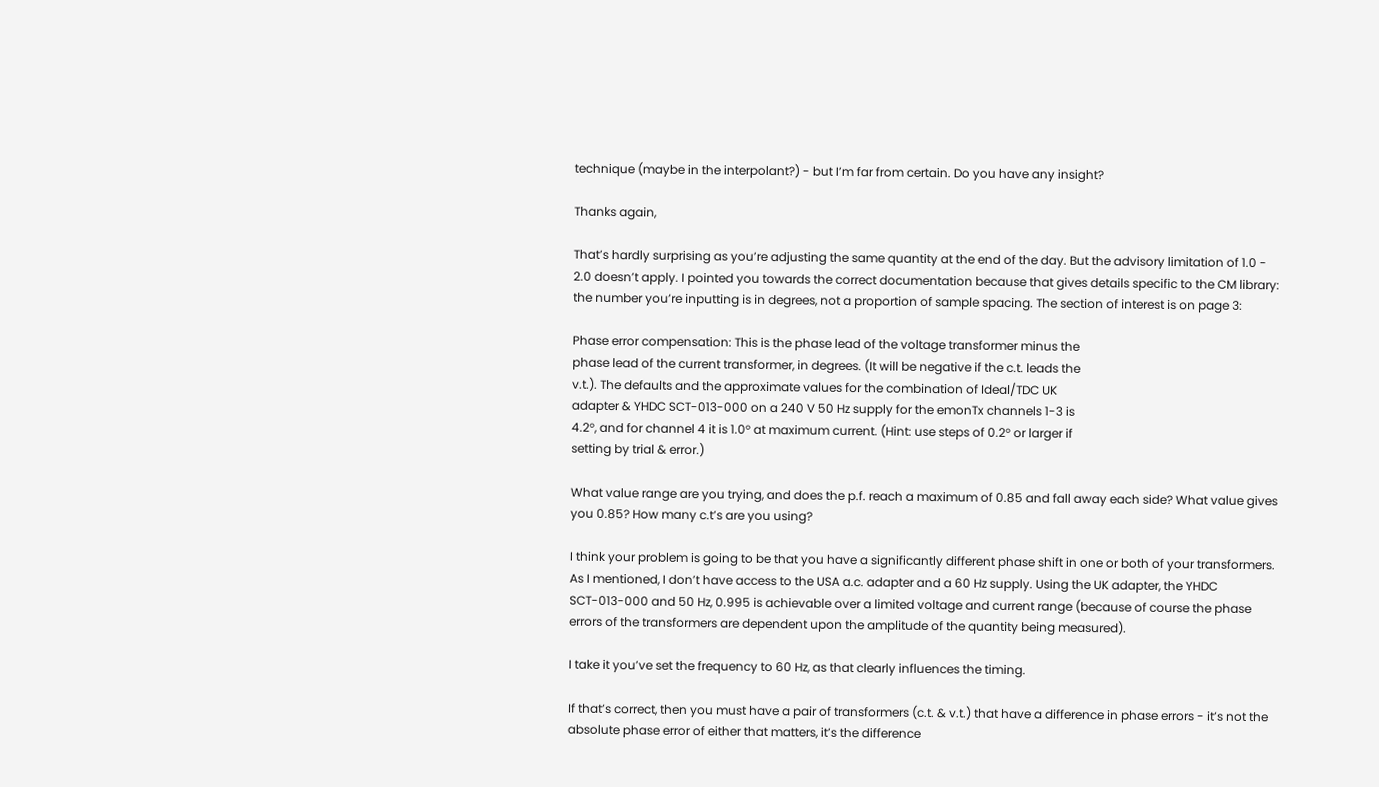technique (maybe in the interpolant?) - but I’m far from certain. Do you have any insight?

Thanks again,

That’s hardly surprising as you’re adjusting the same quantity at the end of the day. But the advisory limitation of 1.0 - 2.0 doesn’t apply. I pointed you towards the correct documentation because that gives details specific to the CM library: the number you’re inputting is in degrees, not a proportion of sample spacing. The section of interest is on page 3:

Phase error compensation: This is the phase lead of the voltage transformer minus the
phase lead of the current transformer, in degrees. (It will be negative if the c.t. leads the
v.t.). The defaults and the approximate values for the combination of Ideal/TDC UK
adapter & YHDC SCT-013-000 on a 240 V 50 Hz supply for the emonTx channels 1-3 is
4.2°, and for channel 4 it is 1.0° at maximum current. (Hint: use steps of 0.2° or larger if
setting by trial & error.)

What value range are you trying, and does the p.f. reach a maximum of 0.85 and fall away each side? What value gives you 0.85? How many c.t’s are you using?

I think your problem is going to be that you have a significantly different phase shift in one or both of your transformers. As I mentioned, I don’t have access to the USA a.c. adapter and a 60 Hz supply. Using the UK adapter, the YHDC SCT-013-000 and 50 Hz, 0.995 is achievable over a limited voltage and current range (because of course the phase errors of the transformers are dependent upon the amplitude of the quantity being measured).

I take it you’ve set the frequency to 60 Hz, as that clearly influences the timing.

If that’s correct, then you must have a pair of transformers (c.t. & v.t.) that have a difference in phase errors - it’s not the absolute phase error of either that matters, it’s the difference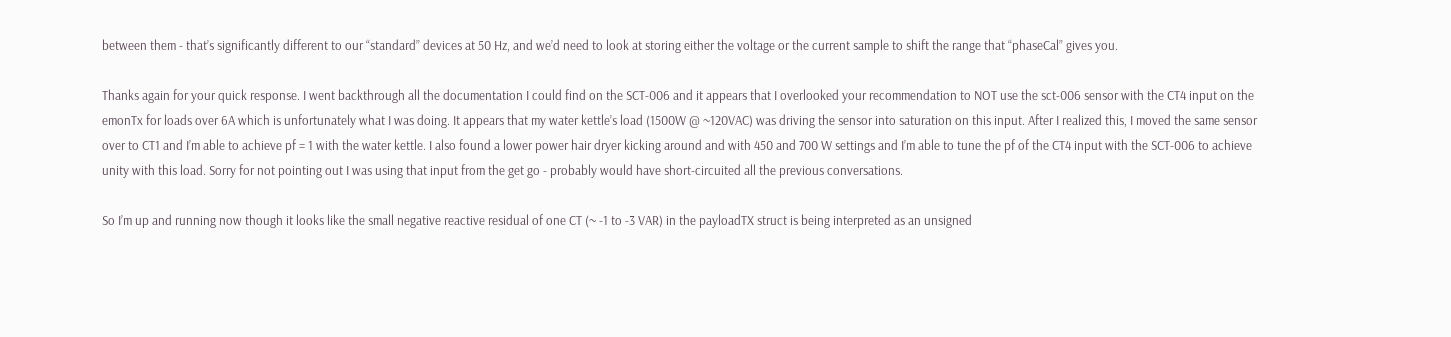between them - that’s significantly different to our “standard” devices at 50 Hz, and we’d need to look at storing either the voltage or the current sample to shift the range that “phaseCal” gives you.

Thanks again for your quick response. I went backthrough all the documentation I could find on the SCT-006 and it appears that I overlooked your recommendation to NOT use the sct-006 sensor with the CT4 input on the emonTx for loads over 6A which is unfortunately what I was doing. It appears that my water kettle’s load (1500W @ ~120VAC) was driving the sensor into saturation on this input. After I realized this, I moved the same sensor over to CT1 and I’m able to achieve pf = 1 with the water kettle. I also found a lower power hair dryer kicking around and with 450 and 700 W settings and I’m able to tune the pf of the CT4 input with the SCT-006 to achieve unity with this load. Sorry for not pointing out I was using that input from the get go - probably would have short-circuited all the previous conversations.

So I’m up and running now though it looks like the small negative reactive residual of one CT (~ -1 to -3 VAR) in the payloadTX struct is being interpreted as an unsigned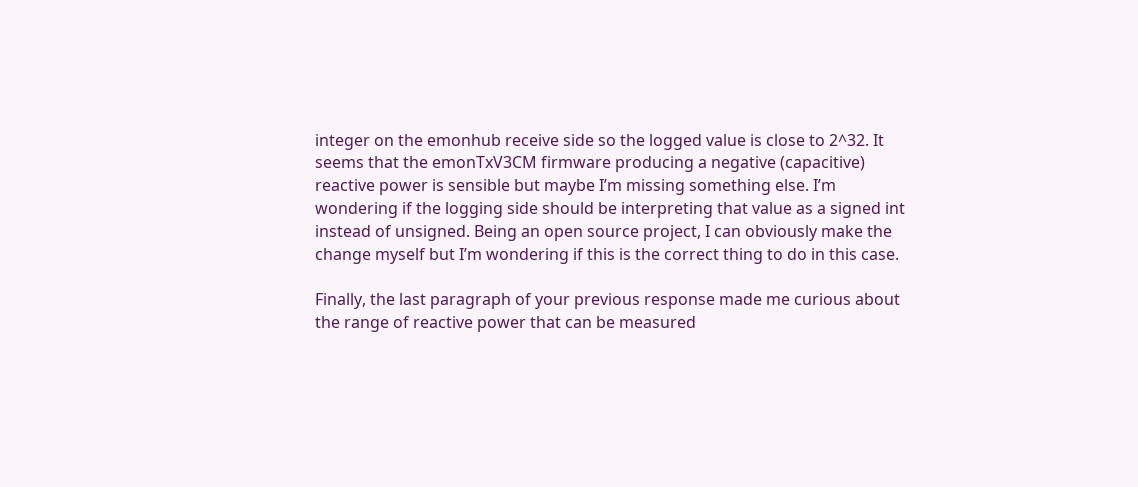integer on the emonhub receive side so the logged value is close to 2^32. It seems that the emonTxV3CM firmware producing a negative (capacitive) reactive power is sensible but maybe I’m missing something else. I’m wondering if the logging side should be interpreting that value as a signed int instead of unsigned. Being an open source project, I can obviously make the change myself but I’m wondering if this is the correct thing to do in this case.

Finally, the last paragraph of your previous response made me curious about the range of reactive power that can be measured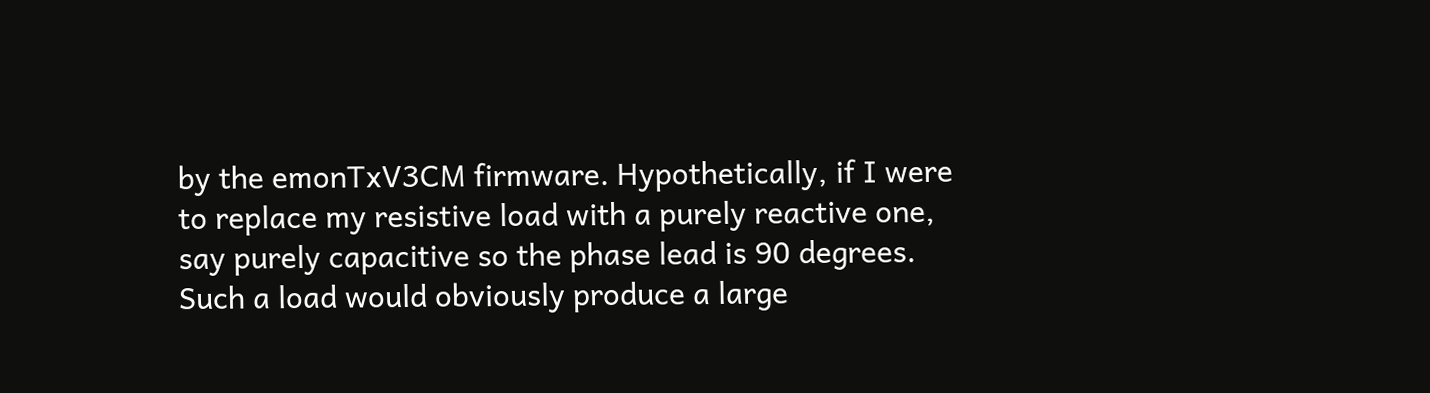by the emonTxV3CM firmware. Hypothetically, if I were to replace my resistive load with a purely reactive one, say purely capacitive so the phase lead is 90 degrees. Such a load would obviously produce a large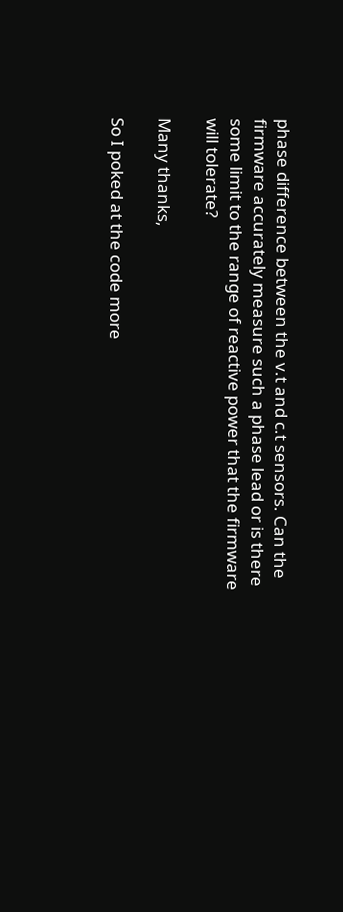phase difference between the v.t and c.t sensors. Can the firmware accurately measure such a phase lead or is there some limit to the range of reactive power that the firmware will tolerate?

Many thanks,

So I poked at the code more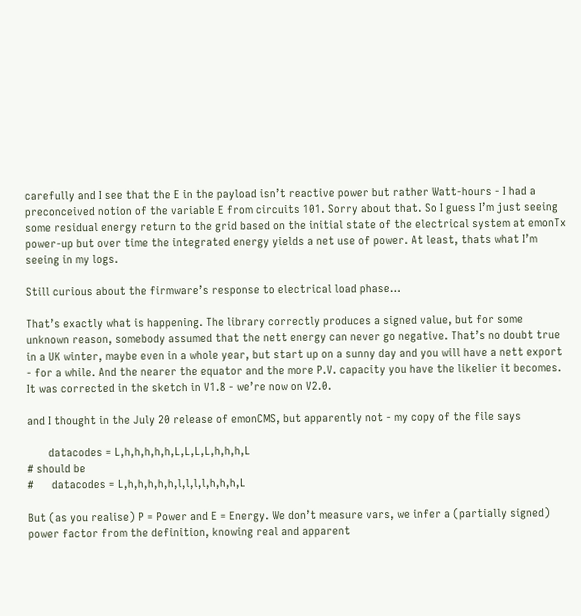carefully and I see that the E in the payload isn’t reactive power but rather Watt-hours - I had a preconceived notion of the variable E from circuits 101. Sorry about that. So I guess I’m just seeing some residual energy return to the grid based on the initial state of the electrical system at emonTx power-up but over time the integrated energy yields a net use of power. At least, thats what I’m seeing in my logs.

Still curious about the firmware’s response to electrical load phase…

That’s exactly what is happening. The library correctly produces a signed value, but for some unknown reason, somebody assumed that the nett energy can never go negative. That’s no doubt true in a UK winter, maybe even in a whole year, but start up on a sunny day and you will have a nett export - for a while. And the nearer the equator and the more P.V. capacity you have the likelier it becomes. It was corrected in the sketch in V1.8 - we’re now on V2.0.

and I thought in the July 20 release of emonCMS, but apparently not - my copy of the file says

       datacodes = L,h,h,h,h,h,L,L,L,L,h,h,h,L
# should be
#      datacodes = L,h,h,h,h,h,l,l,l,l,h,h,h,L

But (as you realise) P = Power and E = Energy. We don’t measure vars, we infer a (partially signed) power factor from the definition, knowing real and apparent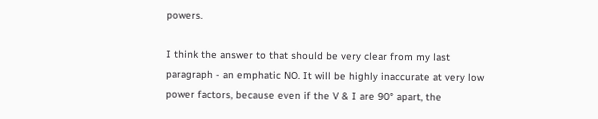powers.

I think the answer to that should be very clear from my last paragraph - an emphatic NO. It will be highly inaccurate at very low power factors, because even if the V & I are 90° apart, the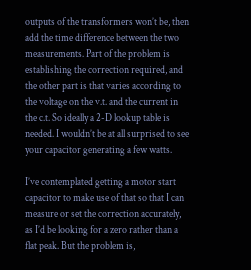outputs of the transformers won’t be, then add the time difference between the two measurements. Part of the problem is establishing the correction required, and the other part is that varies according to the voltage on the v.t. and the current in the c.t. So ideally a 2-D lookup table is needed. I wouldn’t be at all surprised to see your capacitor generating a few watts.

I’ve contemplated getting a motor start capacitor to make use of that so that I can measure or set the correction accurately, as I’d be looking for a zero rather than a flat peak. But the problem is,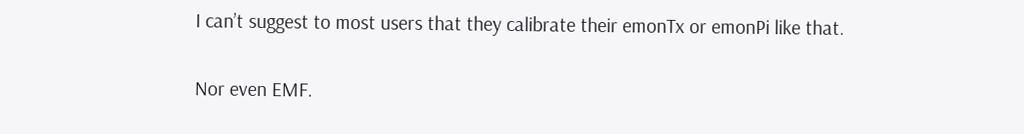I can’t suggest to most users that they calibrate their emonTx or emonPi like that.

Nor even EMF.